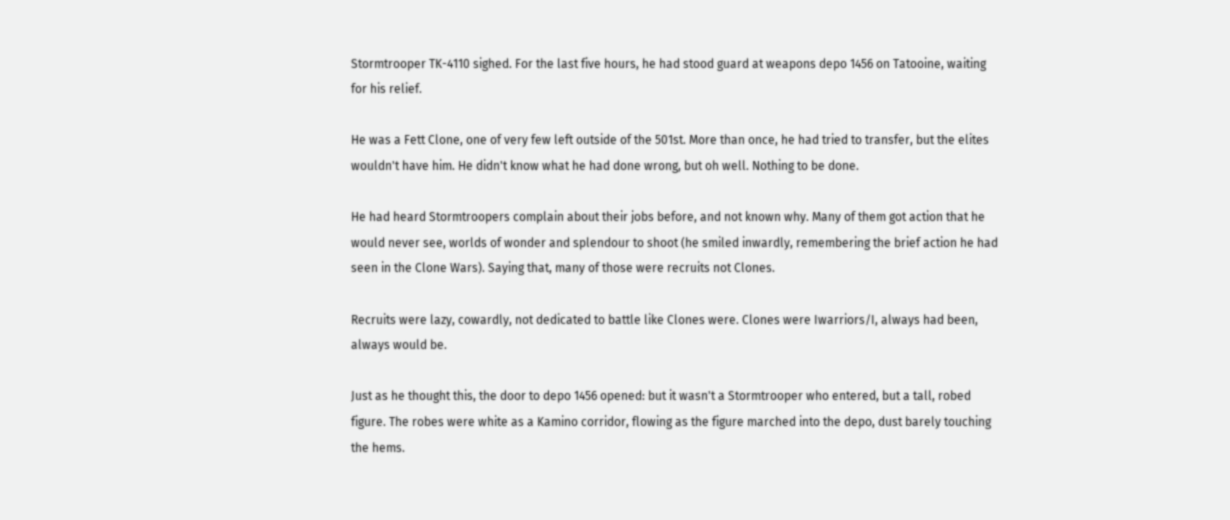Stormtrooper TK-4110 sighed. For the last five hours, he had stood guard at weapons depo 1456 on Tatooine, waiting for his relief.

He was a Fett Clone, one of very few left outside of the 501st. More than once, he had tried to transfer, but the elites wouldn't have him. He didn't know what he had done wrong, but oh well. Nothing to be done.

He had heard Stormtroopers complain about their jobs before, and not known why. Many of them got action that he would never see, worlds of wonder and splendour to shoot (he smiled inwardly, remembering the brief action he had seen in the Clone Wars). Saying that, many of those were recruits not Clones.

Recruits were lazy, cowardly, not dedicated to battle like Clones were. Clones were Iwarriors/I, always had been, always would be.

Just as he thought this, the door to depo 1456 opened: but it wasn't a Stormtrooper who entered, but a tall, robed figure. The robes were white as a Kamino corridor, flowing as the figure marched into the depo, dust barely touching the hems.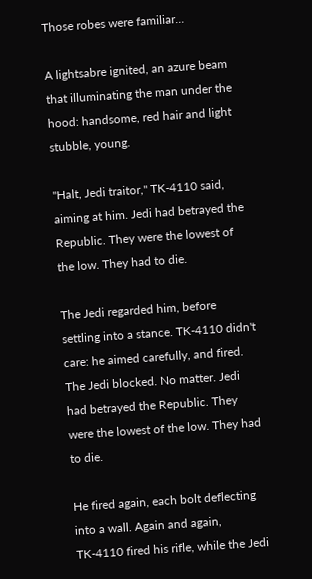Those robes were familiar...

A lightsabre ignited, an azure beam that illuminating the man under the hood: handsome, red hair and light stubble, young.

"Halt, Jedi traitor," TK-4110 said, aiming at him. Jedi had betrayed the Republic. They were the lowest of the low. They had to die.

The Jedi regarded him, before settling into a stance. TK-4110 didn't care: he aimed carefully, and fired. The Jedi blocked. No matter. Jedi had betrayed the Republic. They were the lowest of the low. They had to die.

He fired again, each bolt deflecting into a wall. Again and again, TK-4110 fired his rifle, while the Jedi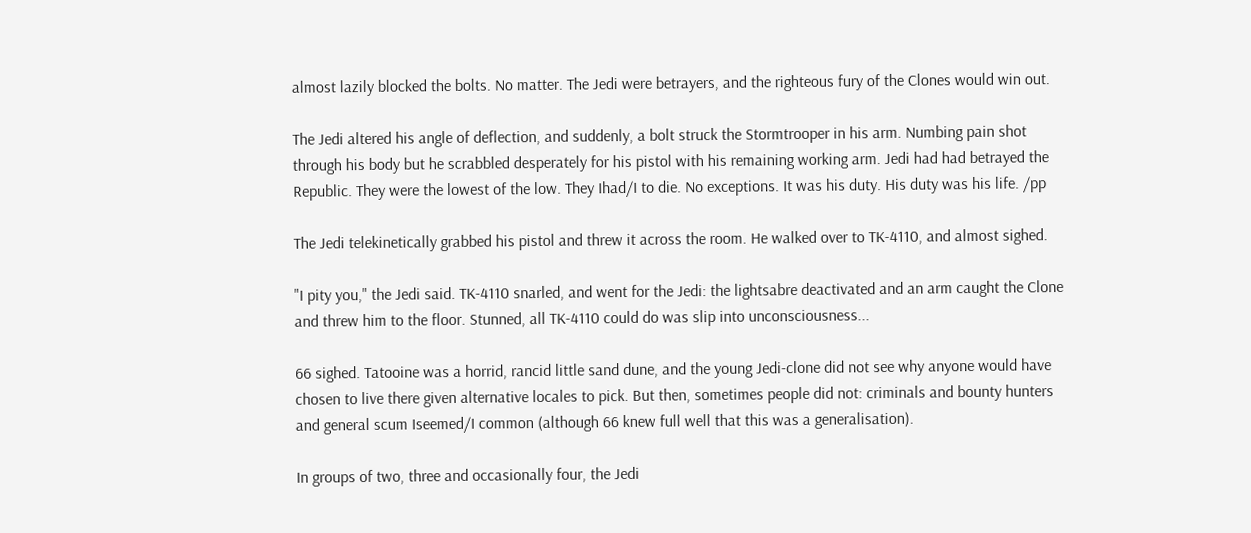almost lazily blocked the bolts. No matter. The Jedi were betrayers, and the righteous fury of the Clones would win out.

The Jedi altered his angle of deflection, and suddenly, a bolt struck the Stormtrooper in his arm. Numbing pain shot through his body but he scrabbled desperately for his pistol with his remaining working arm. Jedi had had betrayed the Republic. They were the lowest of the low. They Ihad/I to die. No exceptions. It was his duty. His duty was his life. /pp

The Jedi telekinetically grabbed his pistol and threw it across the room. He walked over to TK-4110, and almost sighed.

"I pity you," the Jedi said. TK-4110 snarled, and went for the Jedi: the lightsabre deactivated and an arm caught the Clone and threw him to the floor. Stunned, all TK-4110 could do was slip into unconsciousness...

66 sighed. Tatooine was a horrid, rancid little sand dune, and the young Jedi-clone did not see why anyone would have chosen to live there given alternative locales to pick. But then, sometimes people did not: criminals and bounty hunters and general scum Iseemed/I common (although 66 knew full well that this was a generalisation).

In groups of two, three and occasionally four, the Jedi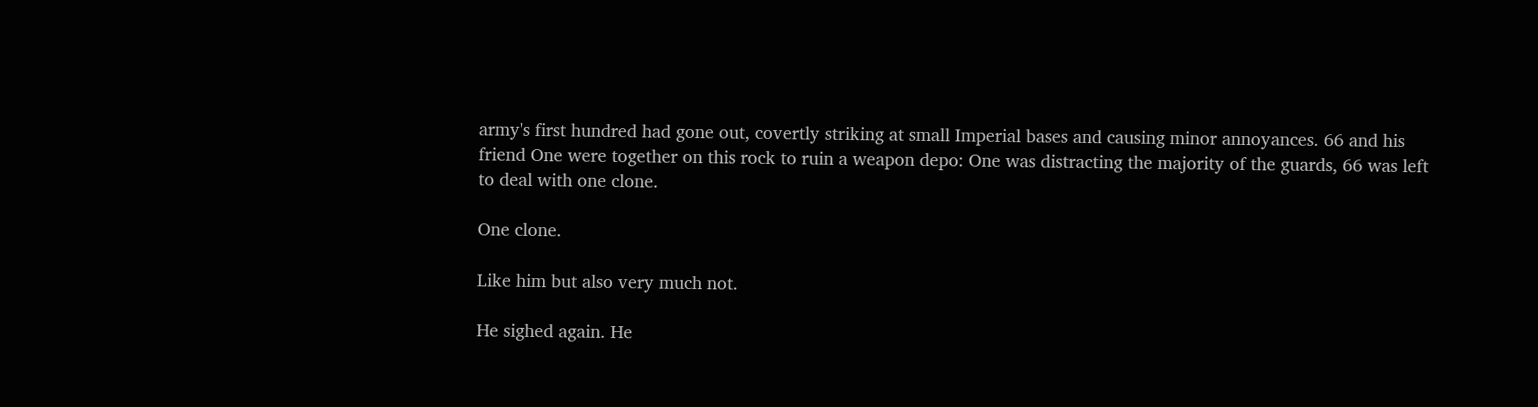army's first hundred had gone out, covertly striking at small Imperial bases and causing minor annoyances. 66 and his friend One were together on this rock to ruin a weapon depo: One was distracting the majority of the guards, 66 was left to deal with one clone.

One clone.

Like him but also very much not.

He sighed again. He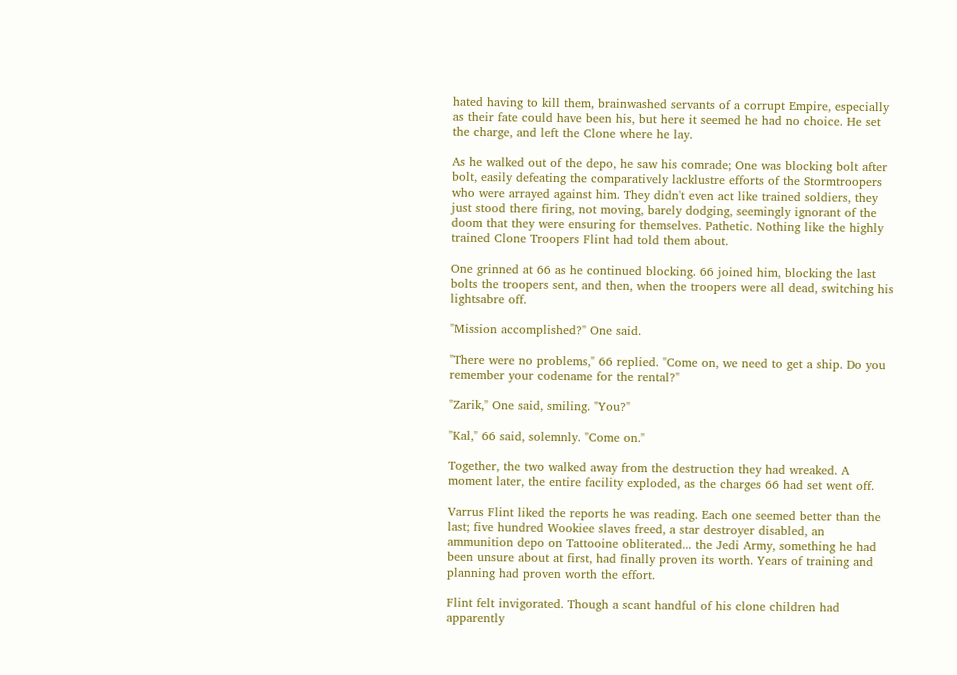hated having to kill them, brainwashed servants of a corrupt Empire, especially as their fate could have been his, but here it seemed he had no choice. He set the charge, and left the Clone where he lay.

As he walked out of the depo, he saw his comrade; One was blocking bolt after bolt, easily defeating the comparatively lacklustre efforts of the Stormtroopers who were arrayed against him. They didn't even act like trained soldiers, they just stood there firing, not moving, barely dodging, seemingly ignorant of the doom that they were ensuring for themselves. Pathetic. Nothing like the highly trained Clone Troopers Flint had told them about.

One grinned at 66 as he continued blocking. 66 joined him, blocking the last bolts the troopers sent, and then, when the troopers were all dead, switching his lightsabre off.

"Mission accomplished?" One said.

"There were no problems," 66 replied. "Come on, we need to get a ship. Do you remember your codename for the rental?"

"Zarik," One said, smiling. "You?"

"Kal," 66 said, solemnly. "Come on."

Together, the two walked away from the destruction they had wreaked. A moment later, the entire facility exploded, as the charges 66 had set went off.

Varrus Flint liked the reports he was reading. Each one seemed better than the last; five hundred Wookiee slaves freed, a star destroyer disabled, an ammunition depo on Tattooine obliterated... the Jedi Army, something he had been unsure about at first, had finally proven its worth. Years of training and planning had proven worth the effort.

Flint felt invigorated. Though a scant handful of his clone children had apparently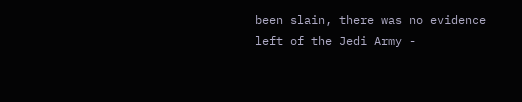been slain, there was no evidence left of the Jedi Army -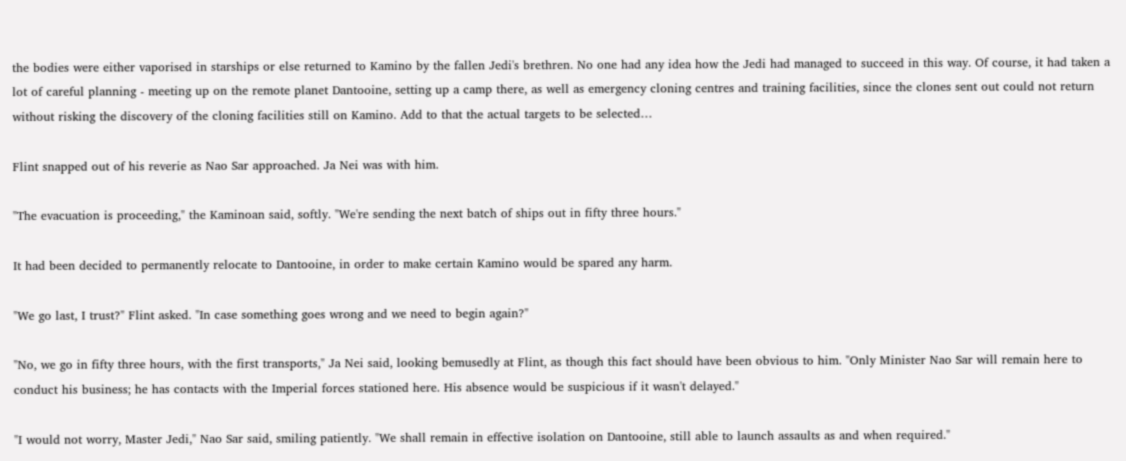the bodies were either vaporised in starships or else returned to Kamino by the fallen Jedi's brethren. No one had any idea how the Jedi had managed to succeed in this way. Of course, it had taken a lot of careful planning - meeting up on the remote planet Dantooine, setting up a camp there, as well as emergency cloning centres and training facilities, since the clones sent out could not return without risking the discovery of the cloning facilities still on Kamino. Add to that the actual targets to be selected…

Flint snapped out of his reverie as Nao Sar approached. Ja Nei was with him.

"The evacuation is proceeding," the Kaminoan said, softly. "We're sending the next batch of ships out in fifty three hours."

It had been decided to permanently relocate to Dantooine, in order to make certain Kamino would be spared any harm.

"We go last, I trust?" Flint asked. "In case something goes wrong and we need to begin again?"

"No, we go in fifty three hours, with the first transports," Ja Nei said, looking bemusedly at Flint, as though this fact should have been obvious to him. "Only Minister Nao Sar will remain here to conduct his business; he has contacts with the Imperial forces stationed here. His absence would be suspicious if it wasn't delayed."

"I would not worry, Master Jedi," Nao Sar said, smiling patiently. "We shall remain in effective isolation on Dantooine, still able to launch assaults as and when required."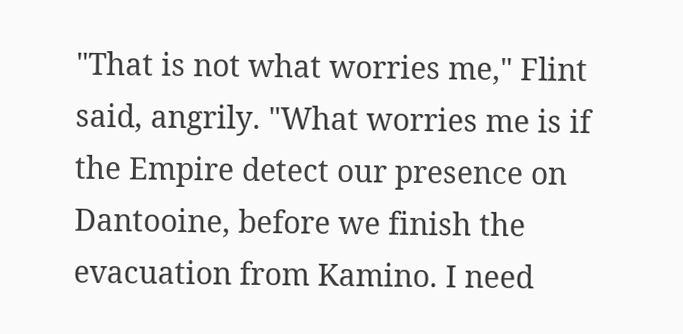"That is not what worries me," Flint said, angrily. "What worries me is if the Empire detect our presence on Dantooine, before we finish the evacuation from Kamino. I need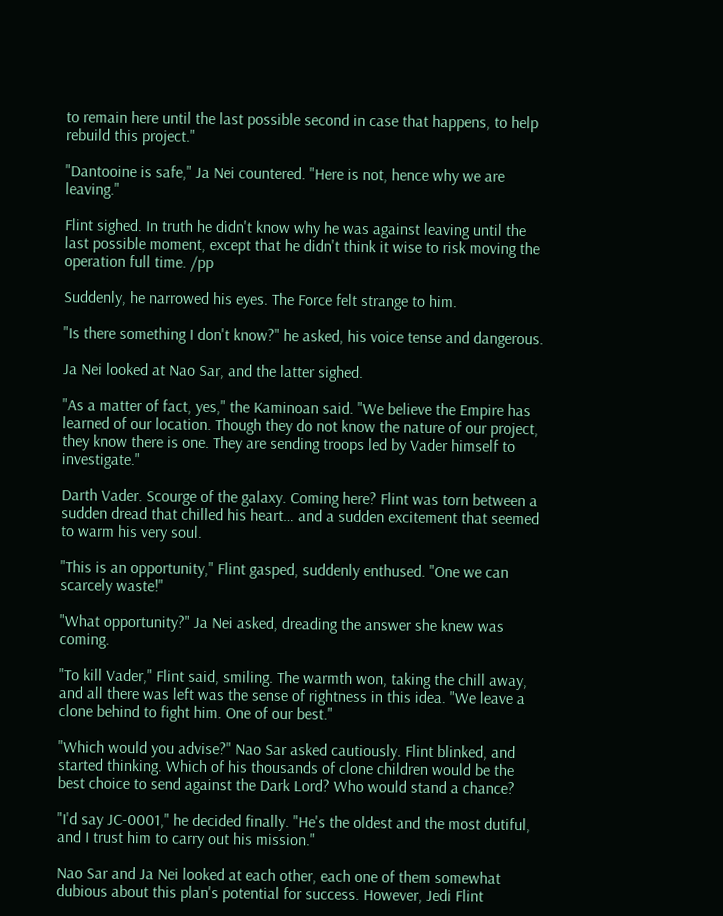to remain here until the last possible second in case that happens, to help rebuild this project."

"Dantooine is safe," Ja Nei countered. "Here is not, hence why we are leaving."

Flint sighed. In truth he didn't know why he was against leaving until the last possible moment, except that he didn't think it wise to risk moving the operation full time. /pp

Suddenly, he narrowed his eyes. The Force felt strange to him.

"Is there something I don't know?" he asked, his voice tense and dangerous.

Ja Nei looked at Nao Sar, and the latter sighed.

"As a matter of fact, yes," the Kaminoan said. "We believe the Empire has learned of our location. Though they do not know the nature of our project, they know there is one. They are sending troops led by Vader himself to investigate."

Darth Vader. Scourge of the galaxy. Coming here? Flint was torn between a sudden dread that chilled his heart… and a sudden excitement that seemed to warm his very soul.

"This is an opportunity," Flint gasped, suddenly enthused. "One we can scarcely waste!"

"What opportunity?" Ja Nei asked, dreading the answer she knew was coming.

"To kill Vader," Flint said, smiling. The warmth won, taking the chill away, and all there was left was the sense of rightness in this idea. "We leave a clone behind to fight him. One of our best."

"Which would you advise?" Nao Sar asked cautiously. Flint blinked, and started thinking. Which of his thousands of clone children would be the best choice to send against the Dark Lord? Who would stand a chance?

"I'd say JC-0001," he decided finally. "He's the oldest and the most dutiful, and I trust him to carry out his mission."

Nao Sar and Ja Nei looked at each other, each one of them somewhat dubious about this plan's potential for success. However, Jedi Flint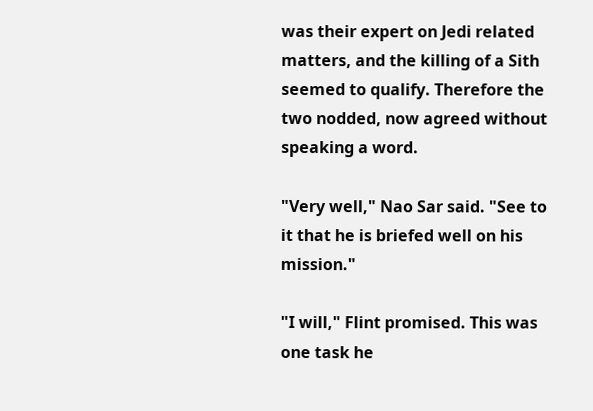was their expert on Jedi related matters, and the killing of a Sith seemed to qualify. Therefore the two nodded, now agreed without speaking a word.

"Very well," Nao Sar said. "See to it that he is briefed well on his mission."

"I will," Flint promised. This was one task he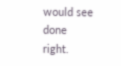would see done right.